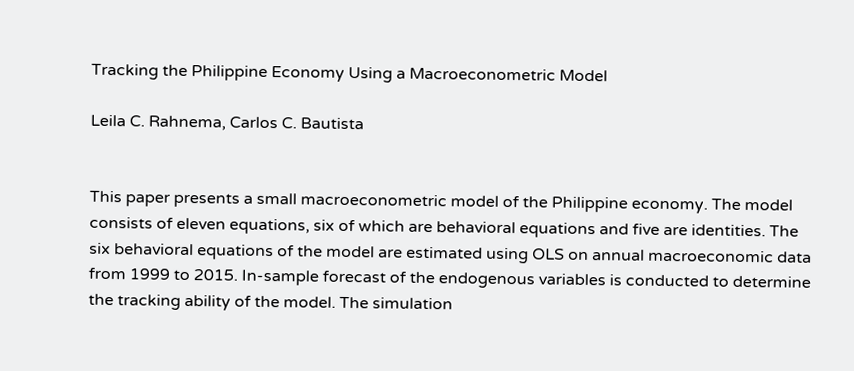Tracking the Philippine Economy Using a Macroeconometric Model

Leila C. Rahnema, Carlos C. Bautista


This paper presents a small macroeconometric model of the Philippine economy. The model consists of eleven equations, six of which are behavioral equations and five are identities. The six behavioral equations of the model are estimated using OLS on annual macroeconomic data from 1999 to 2015. In-sample forecast of the endogenous variables is conducted to determine the tracking ability of the model. The simulation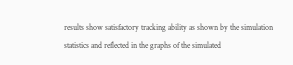results show satisfactory tracking ability as shown by the simulation statistics and reflected in the graphs of the simulated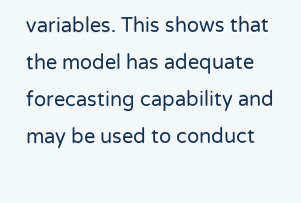variables. This shows that the model has adequate forecasting capability and may be used to conduct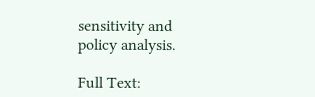sensitivity and policy analysis.

Full Text: